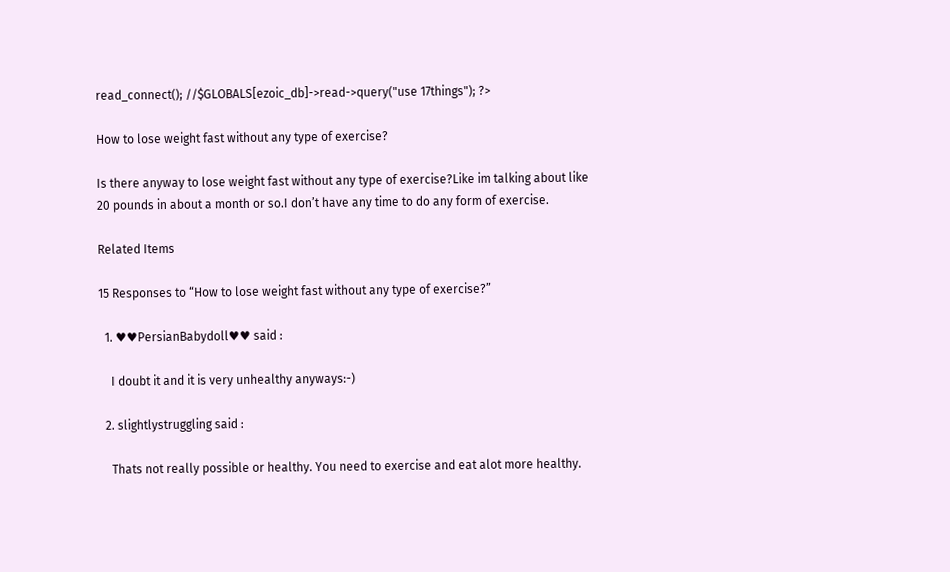read_connect(); //$GLOBALS[ezoic_db]->read->query("use 17things"); ?>

How to lose weight fast without any type of exercise?

Is there anyway to lose weight fast without any type of exercise?Like im talking about like 20 pounds in about a month or so.I don’t have any time to do any form of exercise.

Related Items

15 Responses to “How to lose weight fast without any type of exercise?”

  1. ♥♥PersianBabydoll♥♥ said :

    I doubt it and it is very unhealthy anyways:-)

  2. slightlystruggling said :

    Thats not really possible or healthy. You need to exercise and eat alot more healthy.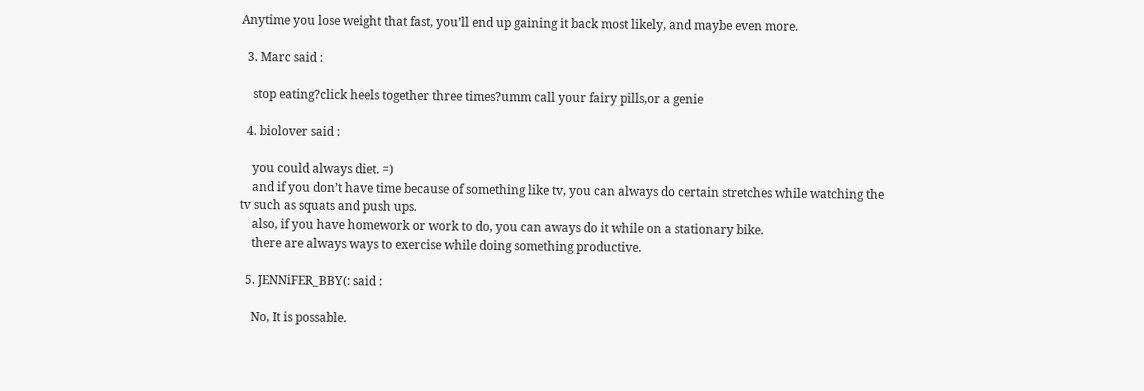Anytime you lose weight that fast, you’ll end up gaining it back most likely, and maybe even more.

  3. Marc said :

    stop eating?click heels together three times?umm call your fairy pills,or a genie

  4. biolover said :

    you could always diet. =)
    and if you don’t have time because of something like tv, you can always do certain stretches while watching the tv such as squats and push ups.
    also, if you have homework or work to do, you can aways do it while on a stationary bike.
    there are always ways to exercise while doing something productive.

  5. JENNiFER_BBY(: said :

    No, It is possable.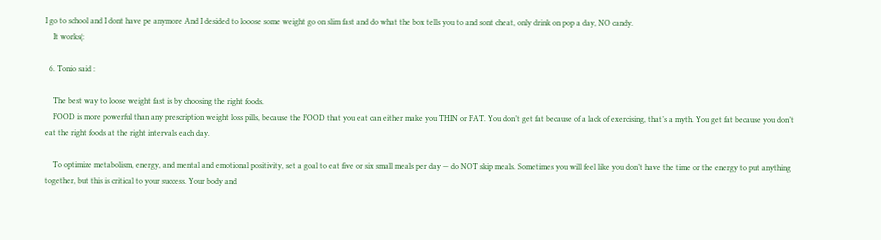I go to school and I dont have pe anymore And I desided to looose some weight go on slim fast and do what the box tells you to and sont cheat, only drink on pop a day, NO candy.
    It works(:

  6. Tonio said :

    The best way to loose weight fast is by choosing the right foods.
    FOOD is more powerful than any prescription weight loss pills, because the FOOD that you eat can either make you THIN or FAT. You don’t get fat because of a lack of exercising, that’s a myth. You get fat because you don’t eat the right foods at the right intervals each day.

    To optimize metabolism, energy, and mental and emotional positivity, set a goal to eat five or six small meals per day — do NOT skip meals. Sometimes you will feel like you don’t have the time or the energy to put anything together, but this is critical to your success. Your body and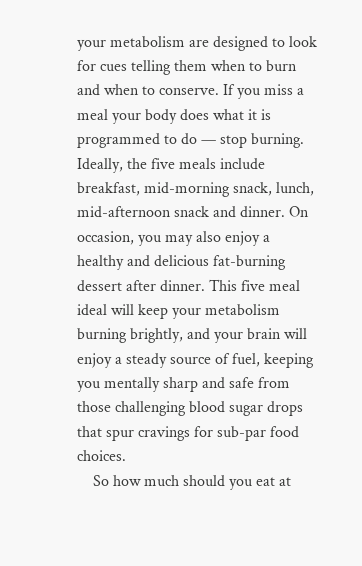your metabolism are designed to look for cues telling them when to burn and when to conserve. If you miss a meal your body does what it is programmed to do — stop burning. Ideally, the five meals include breakfast, mid-morning snack, lunch, mid-afternoon snack and dinner. On occasion, you may also enjoy a healthy and delicious fat-burning dessert after dinner. This five meal ideal will keep your metabolism burning brightly, and your brain will enjoy a steady source of fuel, keeping you mentally sharp and safe from those challenging blood sugar drops that spur cravings for sub-par food choices.
    So how much should you eat at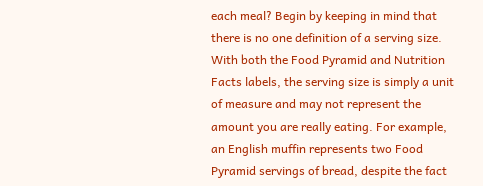each meal? Begin by keeping in mind that there is no one definition of a serving size. With both the Food Pyramid and Nutrition Facts labels, the serving size is simply a unit of measure and may not represent the amount you are really eating. For example, an English muffin represents two Food Pyramid servings of bread, despite the fact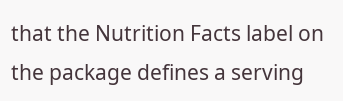that the Nutrition Facts label on the package defines a serving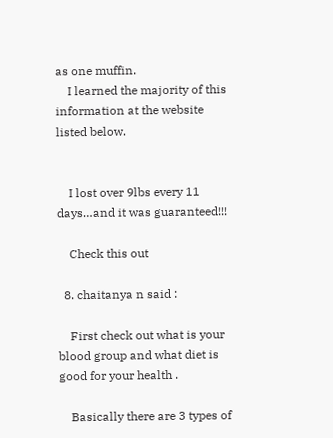as one muffin.
    I learned the majority of this information at the website listed below.


    I lost over 9lbs every 11 days…and it was guaranteed!!!

    Check this out

  8. chaitanya n said :

    First check out what is your blood group and what diet is good for your health .

    Basically there are 3 types of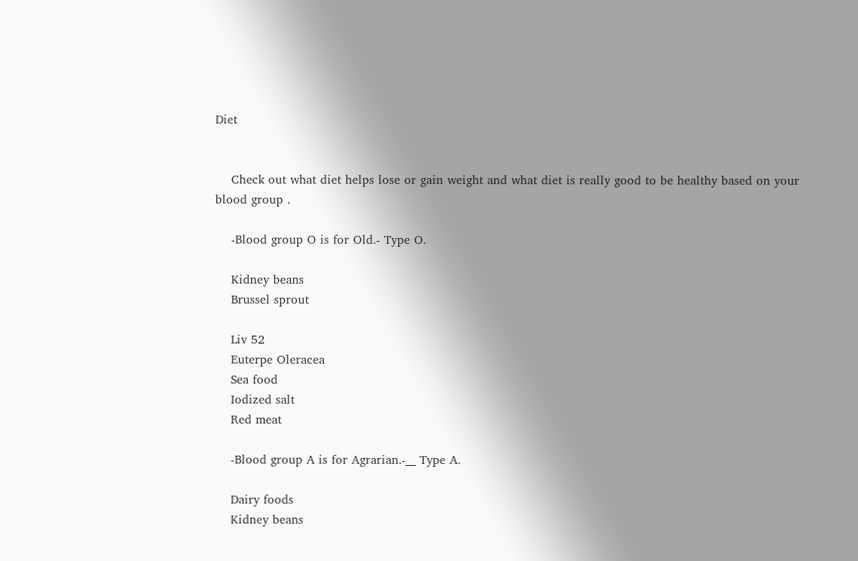Diet


    Check out what diet helps lose or gain weight and what diet is really good to be healthy based on your blood group .

    -Blood group O is for Old.- Type O.

    Kidney beans
    Brussel sprout

    Liv 52
    Euterpe Oleracea
    Sea food
    Iodized salt
    Red meat

    -Blood group A is for Agrarian.-__ Type A.

    Dairy foods
    Kidney beans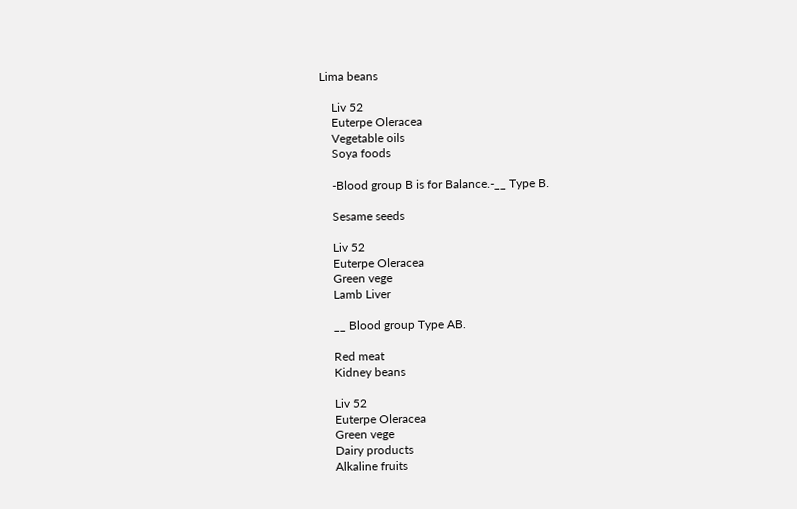Lima beans

    Liv 52
    Euterpe Oleracea
    Vegetable oils
    Soya foods

    -Blood group B is for Balance.-__ Type B.

    Sesame seeds

    Liv 52
    Euterpe Oleracea
    Green vege
    Lamb Liver

    __ Blood group Type AB.

    Red meat
    Kidney beans

    Liv 52
    Euterpe Oleracea
    Green vege
    Dairy products
    Alkaline fruits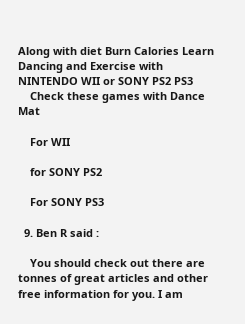Along with diet Burn Calories Learn Dancing and Exercise with NINTENDO WII or SONY PS2 PS3
    Check these games with Dance Mat

    For WII

    for SONY PS2

    For SONY PS3

  9. Ben R said :

    You should check out there are tonnes of great articles and other free information for you. I am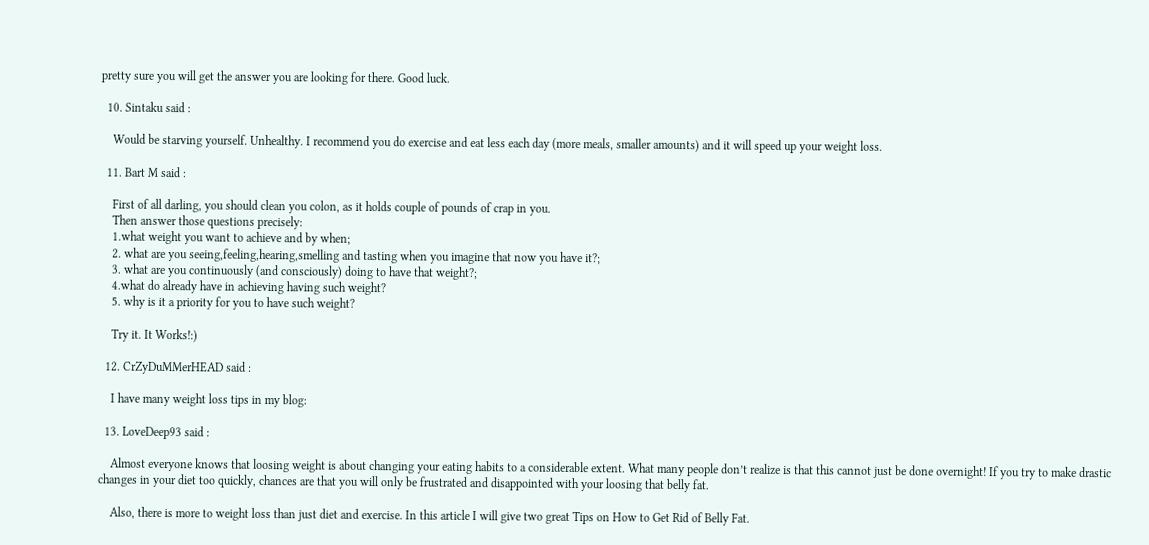pretty sure you will get the answer you are looking for there. Good luck.

  10. Sintaku said :

    Would be starving yourself. Unhealthy. I recommend you do exercise and eat less each day (more meals, smaller amounts) and it will speed up your weight loss.

  11. Bart M said :

    First of all darling, you should clean you colon, as it holds couple of pounds of crap in you.
    Then answer those questions precisely:
    1.what weight you want to achieve and by when;
    2. what are you seeing,feeling,hearing,smelling and tasting when you imagine that now you have it?;
    3. what are you continuously (and consciously) doing to have that weight?;
    4.what do already have in achieving having such weight?
    5. why is it a priority for you to have such weight?

    Try it. It Works!:)

  12. CrZyDuMMerHEAD said :

    I have many weight loss tips in my blog:

  13. LoveDeep93 said :

    Almost everyone knows that loosing weight is about changing your eating habits to a considerable extent. What many people don’t realize is that this cannot just be done overnight! If you try to make drastic changes in your diet too quickly, chances are that you will only be frustrated and disappointed with your loosing that belly fat.

    Also, there is more to weight loss than just diet and exercise. In this article I will give two great Tips on How to Get Rid of Belly Fat.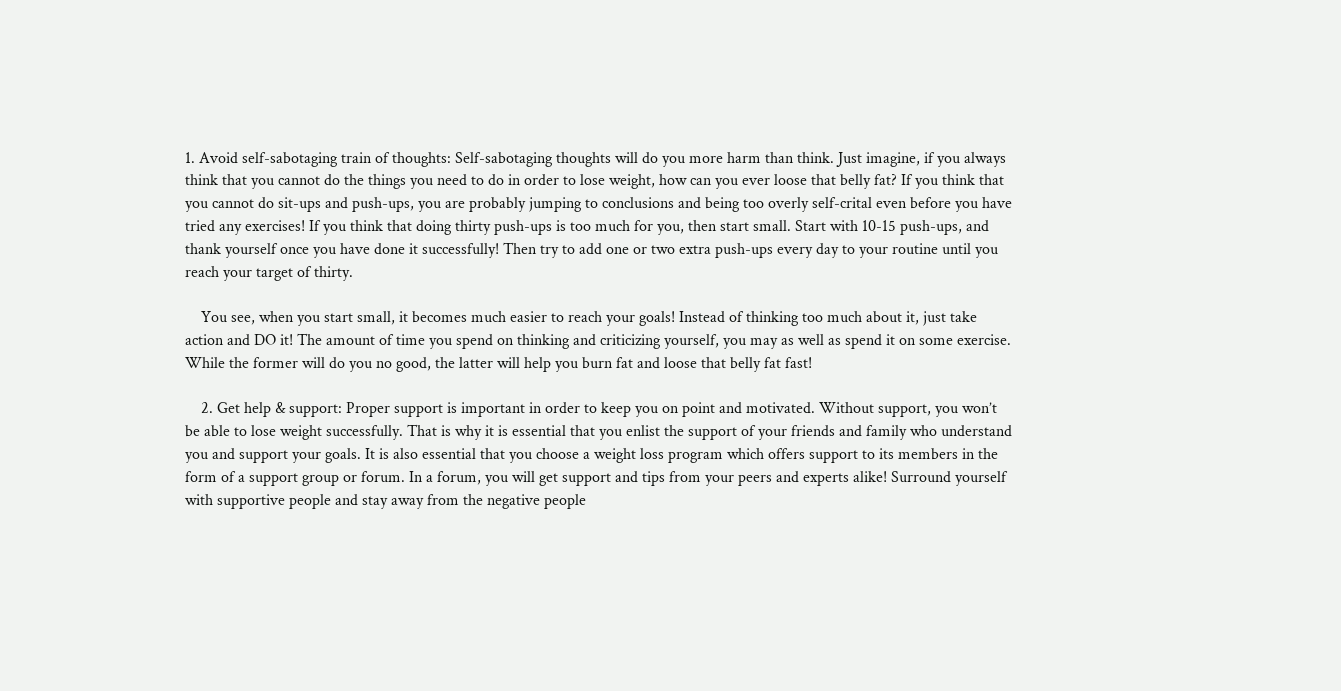1. Avoid self-sabotaging train of thoughts: Self-sabotaging thoughts will do you more harm than think. Just imagine, if you always think that you cannot do the things you need to do in order to lose weight, how can you ever loose that belly fat? If you think that you cannot do sit-ups and push-ups, you are probably jumping to conclusions and being too overly self-crital even before you have tried any exercises! If you think that doing thirty push-ups is too much for you, then start small. Start with 10-15 push-ups, and thank yourself once you have done it successfully! Then try to add one or two extra push-ups every day to your routine until you reach your target of thirty.

    You see, when you start small, it becomes much easier to reach your goals! Instead of thinking too much about it, just take action and DO it! The amount of time you spend on thinking and criticizing yourself, you may as well as spend it on some exercise. While the former will do you no good, the latter will help you burn fat and loose that belly fat fast!

    2. Get help & support: Proper support is important in order to keep you on point and motivated. Without support, you won’t be able to lose weight successfully. That is why it is essential that you enlist the support of your friends and family who understand you and support your goals. It is also essential that you choose a weight loss program which offers support to its members in the form of a support group or forum. In a forum, you will get support and tips from your peers and experts alike! Surround yourself with supportive people and stay away from the negative people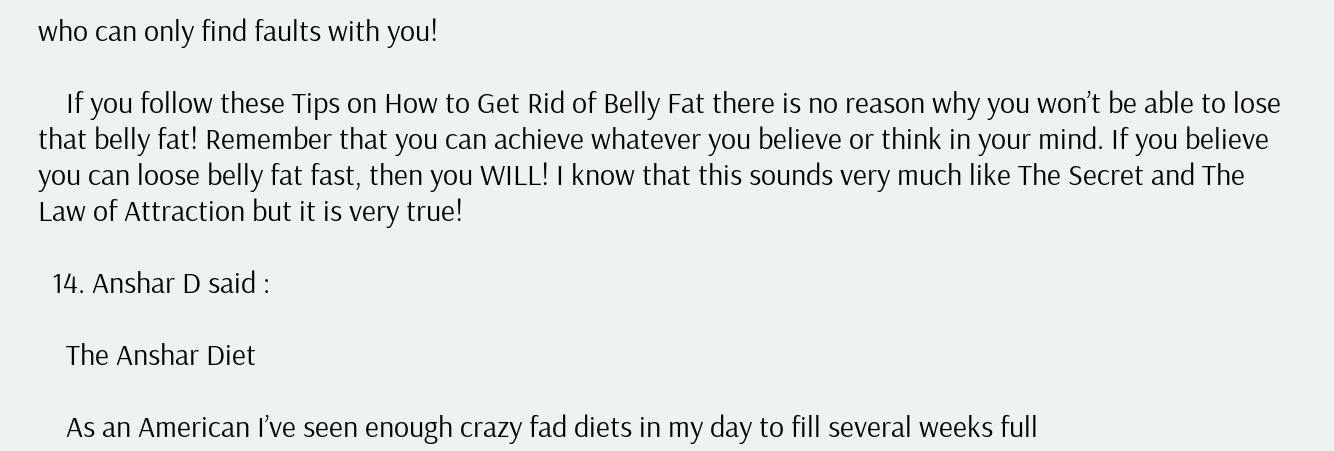who can only find faults with you!

    If you follow these Tips on How to Get Rid of Belly Fat there is no reason why you won’t be able to lose that belly fat! Remember that you can achieve whatever you believe or think in your mind. If you believe you can loose belly fat fast, then you WILL! I know that this sounds very much like The Secret and The Law of Attraction but it is very true!

  14. Anshar D said :

    The Anshar Diet

    As an American I’ve seen enough crazy fad diets in my day to fill several weeks full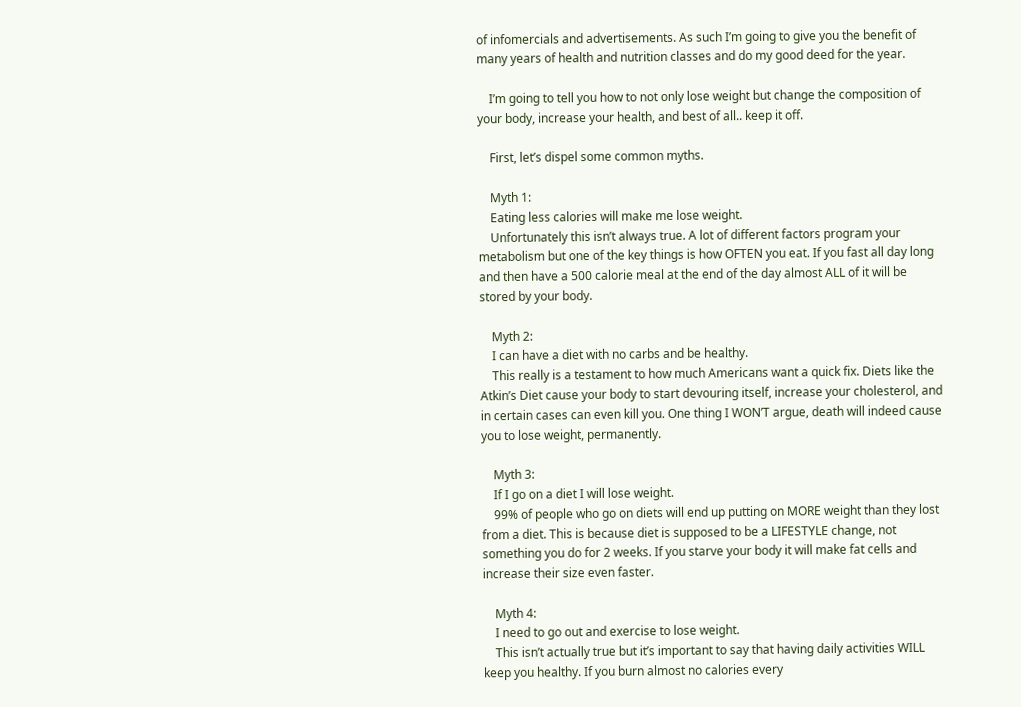of infomercials and advertisements. As such I’m going to give you the benefit of many years of health and nutrition classes and do my good deed for the year.

    I’m going to tell you how to not only lose weight but change the composition of your body, increase your health, and best of all.. keep it off.

    First, let’s dispel some common myths.

    Myth 1:
    Eating less calories will make me lose weight.
    Unfortunately this isn’t always true. A lot of different factors program your metabolism but one of the key things is how OFTEN you eat. If you fast all day long and then have a 500 calorie meal at the end of the day almost ALL of it will be stored by your body.

    Myth 2:
    I can have a diet with no carbs and be healthy.
    This really is a testament to how much Americans want a quick fix. Diets like the Atkin’s Diet cause your body to start devouring itself, increase your cholesterol, and in certain cases can even kill you. One thing I WON’T argue, death will indeed cause you to lose weight, permanently.

    Myth 3:
    If I go on a diet I will lose weight.
    99% of people who go on diets will end up putting on MORE weight than they lost from a diet. This is because diet is supposed to be a LIFESTYLE change, not something you do for 2 weeks. If you starve your body it will make fat cells and increase their size even faster.

    Myth 4:
    I need to go out and exercise to lose weight.
    This isn’t actually true but it’s important to say that having daily activities WILL keep you healthy. If you burn almost no calories every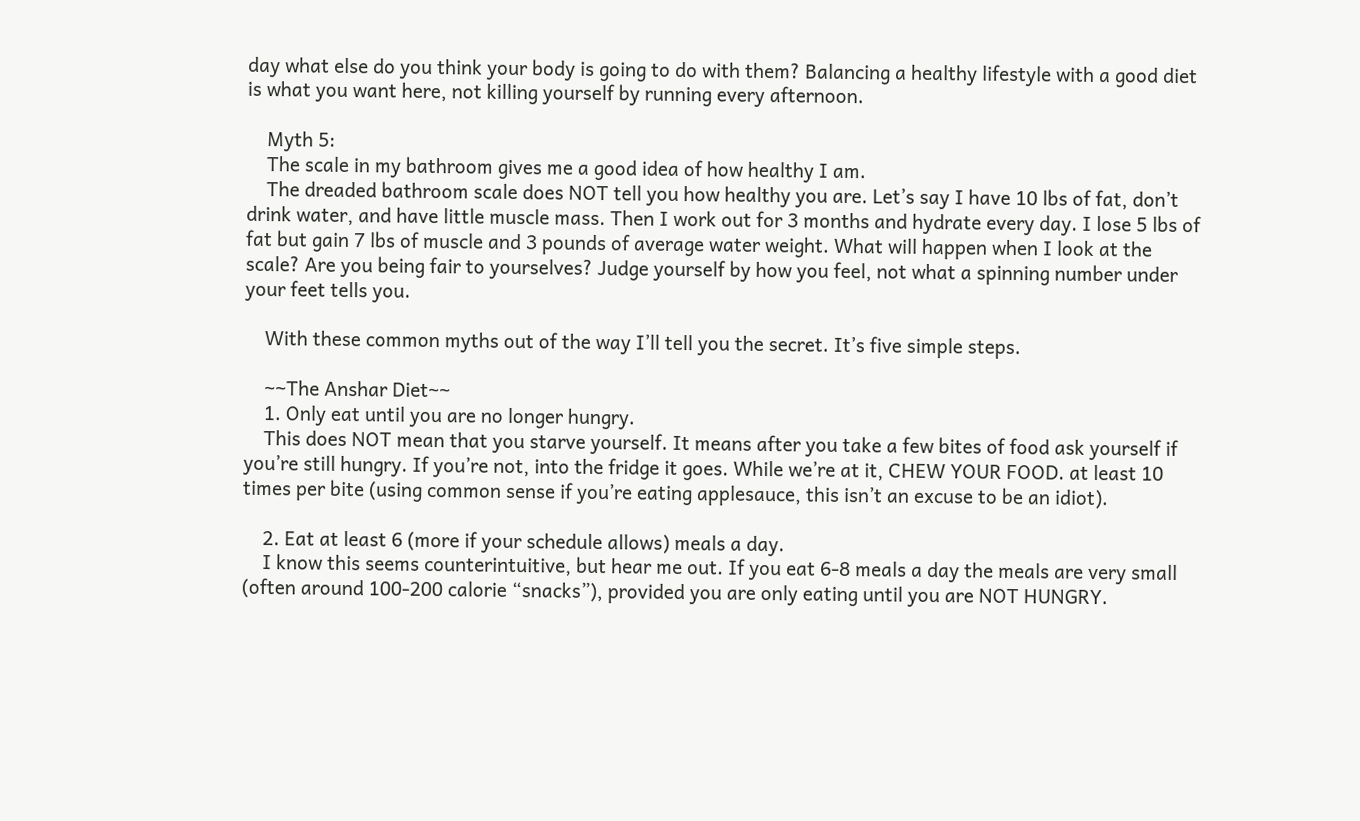day what else do you think your body is going to do with them? Balancing a healthy lifestyle with a good diet is what you want here, not killing yourself by running every afternoon.

    Myth 5:
    The scale in my bathroom gives me a good idea of how healthy I am.
    The dreaded bathroom scale does NOT tell you how healthy you are. Let’s say I have 10 lbs of fat, don’t drink water, and have little muscle mass. Then I work out for 3 months and hydrate every day. I lose 5 lbs of fat but gain 7 lbs of muscle and 3 pounds of average water weight. What will happen when I look at the scale? Are you being fair to yourselves? Judge yourself by how you feel, not what a spinning number under your feet tells you.

    With these common myths out of the way I’ll tell you the secret. It’s five simple steps.

    ~~The Anshar Diet~~
    1. Only eat until you are no longer hungry.
    This does NOT mean that you starve yourself. It means after you take a few bites of food ask yourself if you’re still hungry. If you’re not, into the fridge it goes. While we’re at it, CHEW YOUR FOOD. at least 10 times per bite (using common sense if you’re eating applesauce, this isn’t an excuse to be an idiot).

    2. Eat at least 6 (more if your schedule allows) meals a day.
    I know this seems counterintuitive, but hear me out. If you eat 6-8 meals a day the meals are very small (often around 100-200 calorie “snacks”), provided you are only eating until you are NOT HUNGRY.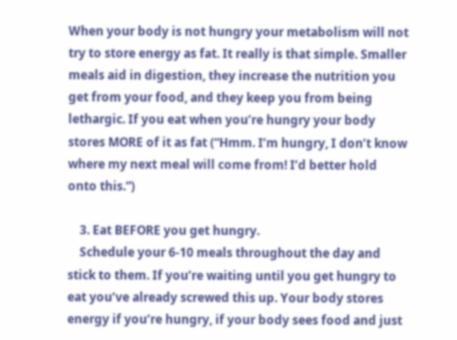When your body is not hungry your metabolism will not try to store energy as fat. It really is that simple. Smaller meals aid in digestion, they increase the nutrition you get from your food, and they keep you from being lethargic. If you eat when you’re hungry your body stores MORE of it as fat (“Hmm. I’m hungry, I don’t know where my next meal will come from! I’d better hold onto this.”)

    3. Eat BEFORE you get hungry.
    Schedule your 6-10 meals throughout the day and stick to them. If you’re waiting until you get hungry to eat you’ve already screwed this up. Your body stores energy if you’re hungry, if your body sees food and just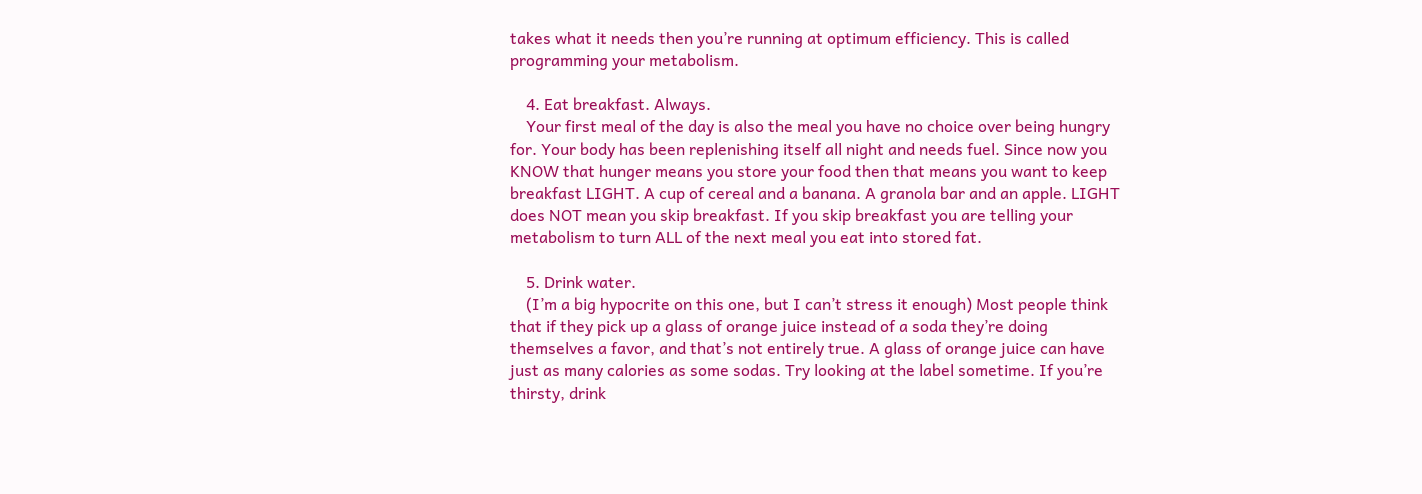takes what it needs then you’re running at optimum efficiency. This is called programming your metabolism.

    4. Eat breakfast. Always.
    Your first meal of the day is also the meal you have no choice over being hungry for. Your body has been replenishing itself all night and needs fuel. Since now you KNOW that hunger means you store your food then that means you want to keep breakfast LIGHT. A cup of cereal and a banana. A granola bar and an apple. LIGHT does NOT mean you skip breakfast. If you skip breakfast you are telling your metabolism to turn ALL of the next meal you eat into stored fat.

    5. Drink water.
    (I’m a big hypocrite on this one, but I can’t stress it enough) Most people think that if they pick up a glass of orange juice instead of a soda they’re doing themselves a favor, and that’s not entirely true. A glass of orange juice can have just as many calories as some sodas. Try looking at the label sometime. If you’re thirsty, drink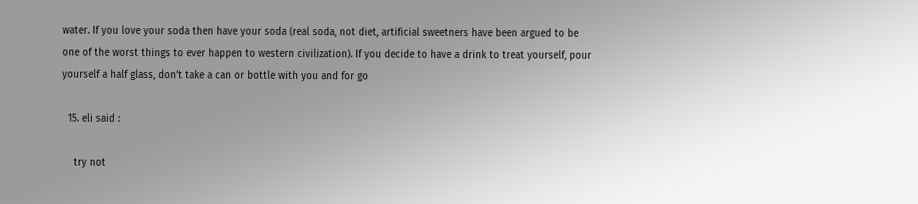water. If you love your soda then have your soda (real soda, not diet, artificial sweetners have been argued to be one of the worst things to ever happen to western civilization). If you decide to have a drink to treat yourself, pour yourself a half glass, don’t take a can or bottle with you and for go

  15. eli said :

    try not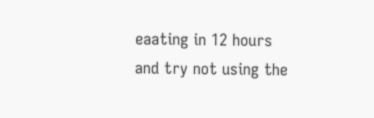eaating in 12 hours and try not using the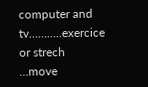computer and tv………..exercice or strech …move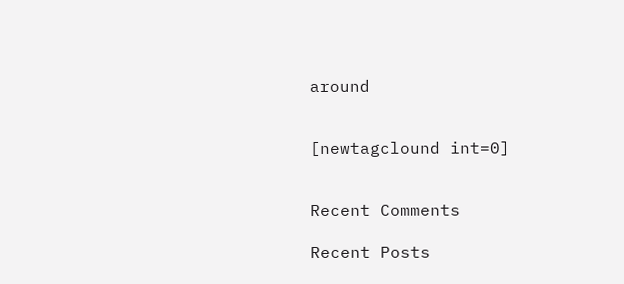around


[newtagclound int=0]


Recent Comments

Recent Posts